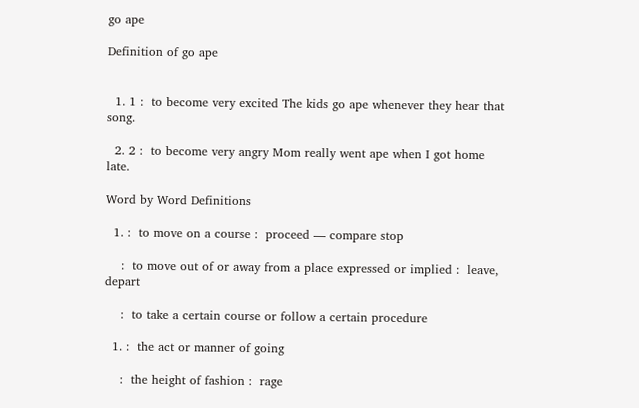go ape

Definition of go ape


  1. 1 :  to become very excited The kids go ape whenever they hear that song.

  2. 2 :  to become very angry Mom really went ape when I got home late.

Word by Word Definitions

  1. :  to move on a course :  proceed — compare stop

    :  to move out of or away from a place expressed or implied :  leave, depart

    :  to take a certain course or follow a certain procedure

  1. :  the act or manner of going

    :  the height of fashion :  rage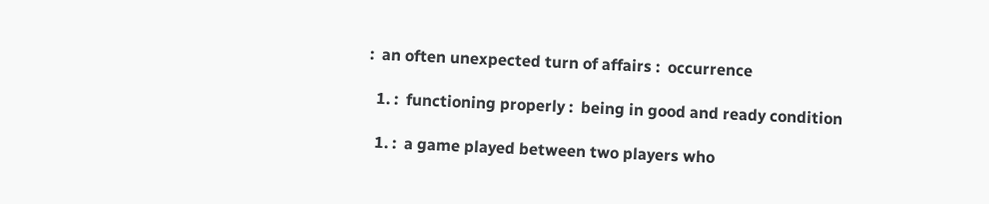:  an often unexpected turn of affairs :  occurrence

  1. :  functioning properly :  being in good and ready condition

  1. :  a game played between two players who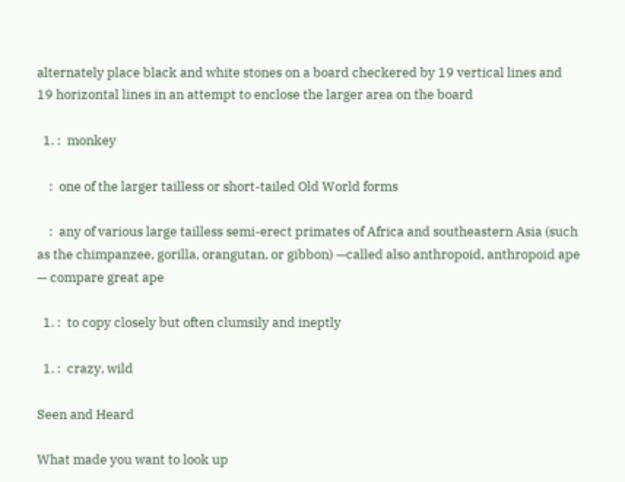alternately place black and white stones on a board checkered by 19 vertical lines and 19 horizontal lines in an attempt to enclose the larger area on the board

  1. :  monkey

    :  one of the larger tailless or short-tailed Old World forms

    :  any of various large tailless semi-erect primates of Africa and southeastern Asia (such as the chimpanzee, gorilla, orangutan, or gibbon) —called also anthropoid, anthropoid ape — compare great ape

  1. :  to copy closely but often clumsily and ineptly

  1. :  crazy, wild

Seen and Heard

What made you want to look up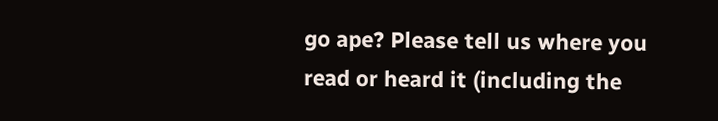go ape? Please tell us where you read or heard it (including the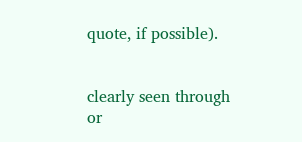quote, if possible).


clearly seen through or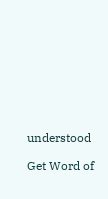understood

Get Word of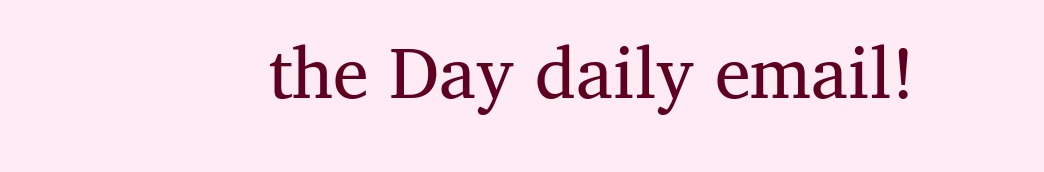the Day daily email!